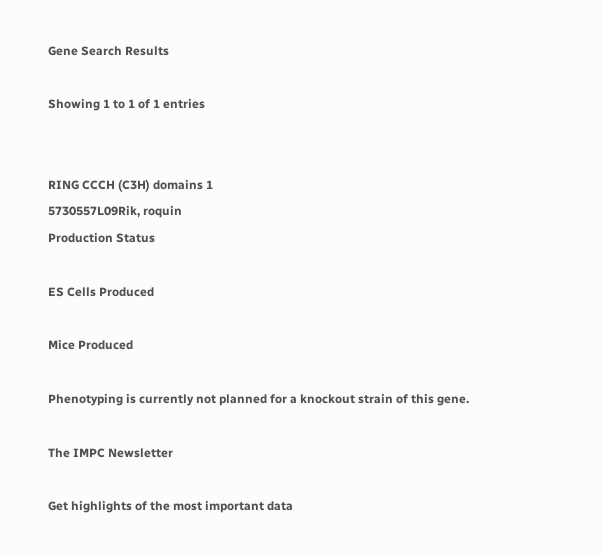Gene Search Results

Showing 1 to 1 of 1 entries


RING CCCH (C3H) domains 1
5730557L09Rik, roquin
Production Status

ES Cells Produced

Mice Produced

Phenotyping is currently not planned for a knockout strain of this gene.

The IMPC Newsletter

Get highlights of the most important data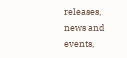releases, news and events,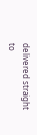delivered straight to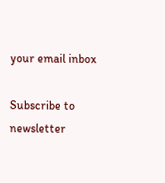your email inbox

Subscribe to newsletter